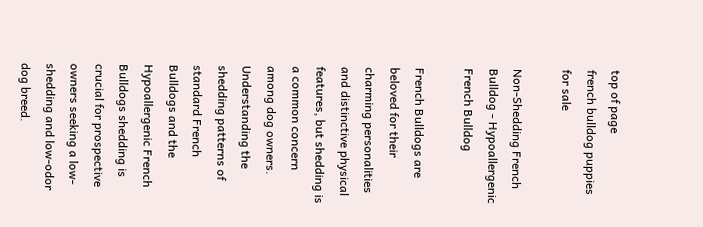top of page
french bulldog puppies for sale

Non-Shedding French Bulldog - Hypoallergenic French Bulldog

French Bulldogs are beloved for their charming personalities and distinctive physical features, but shedding is a common concern among dog owners. Understanding the shedding patterns of standard French Bulldogs and the Hypoallergenic French Bulldogs shedding is crucial for prospective owners seeking a low-shedding and low-odor dog breed.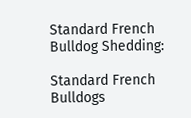Standard French Bulldog Shedding:

Standard French Bulldogs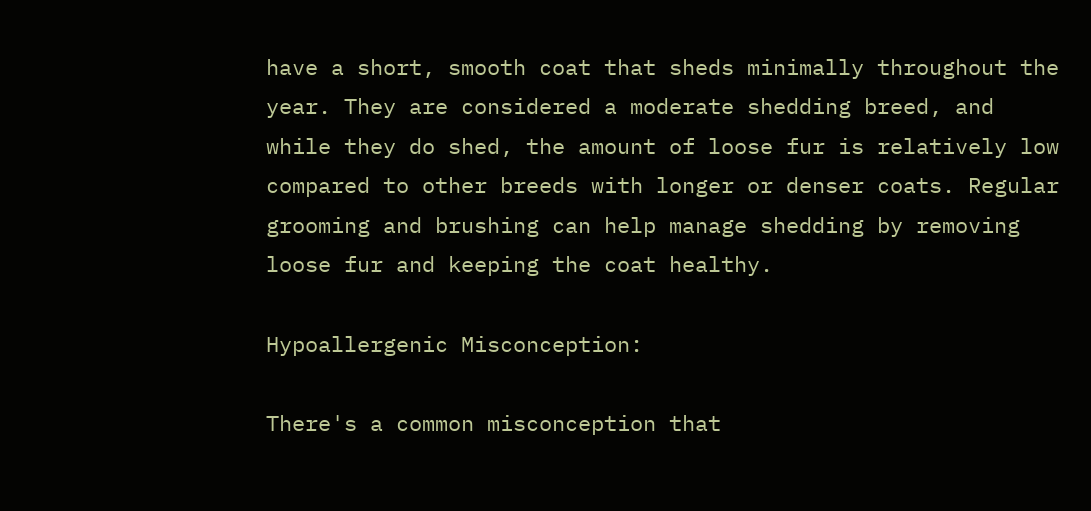have a short, smooth coat that sheds minimally throughout the year. They are considered a moderate shedding breed, and while they do shed, the amount of loose fur is relatively low compared to other breeds with longer or denser coats. Regular grooming and brushing can help manage shedding by removing loose fur and keeping the coat healthy.

Hypoallergenic Misconception:

There's a common misconception that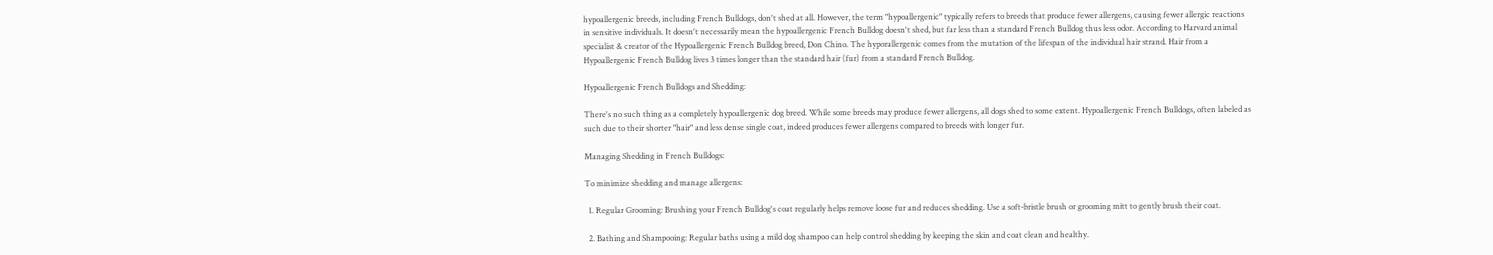hypoallergenic breeds, including French Bulldogs, don't shed at all. However, the term "hypoallergenic" typically refers to breeds that produce fewer allergens, causing fewer allergic reactions in sensitive individuals. It doesn't necessarily mean the hypoallergenic French Bulldog doesn't shed, but far less than a standard French Bulldog thus less odor. According to Harvard animal specialist & creator of the Hypoallergenic French Bulldog breed, Don Chino. The hyporallergenic comes from the mutation of the lifespan of the individual hair strand. Hair from a Hypoallergenic French Bulldog lives 3 times longer than the standard hair (fur) from a standard French Bulldog.

Hypoallergenic French Bulldogs and Shedding:

There's no such thing as a completely hypoallergenic dog breed. While some breeds may produce fewer allergens, all dogs shed to some extent. Hypoallergenic French Bulldogs, often labeled as such due to their shorter "hair" and less dense single coat, indeed produces fewer allergens compared to breeds with longer fur.

Managing Shedding in French Bulldogs:

To minimize shedding and manage allergens:

  1. Regular Grooming: Brushing your French Bulldog's coat regularly helps remove loose fur and reduces shedding. Use a soft-bristle brush or grooming mitt to gently brush their coat.

  2. Bathing and Shampooing: Regular baths using a mild dog shampoo can help control shedding by keeping the skin and coat clean and healthy.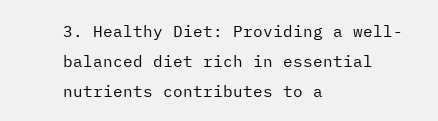3. Healthy Diet: Providing a well-balanced diet rich in essential nutrients contributes to a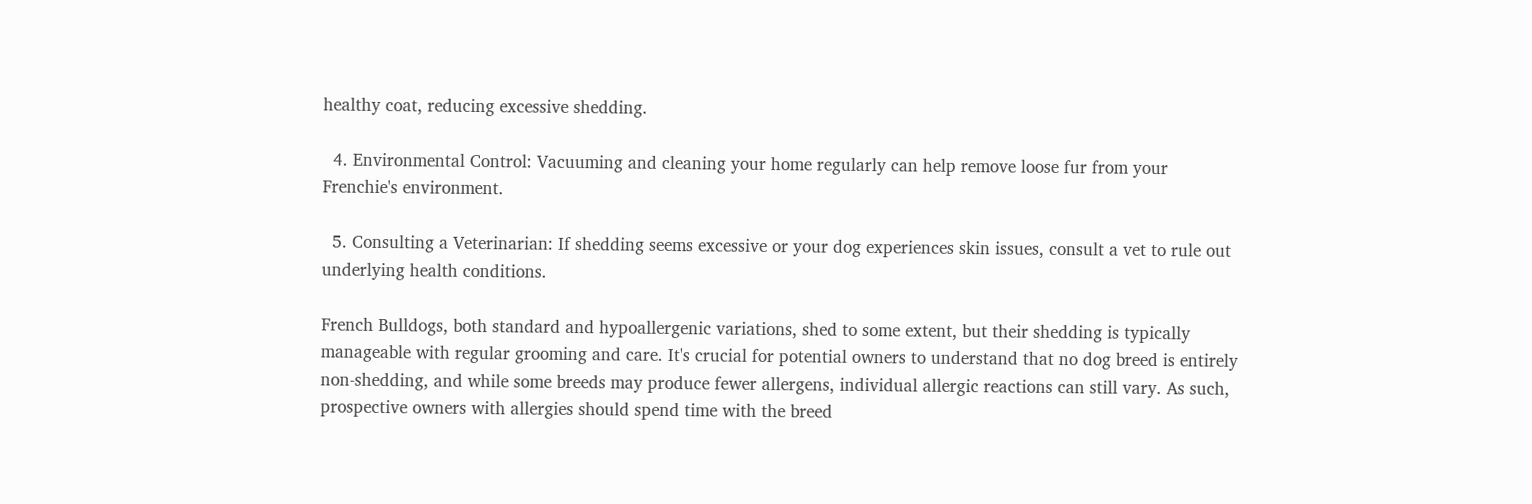healthy coat, reducing excessive shedding.

  4. Environmental Control: Vacuuming and cleaning your home regularly can help remove loose fur from your Frenchie's environment.

  5. Consulting a Veterinarian: If shedding seems excessive or your dog experiences skin issues, consult a vet to rule out underlying health conditions.

French Bulldogs, both standard and hypoallergenic variations, shed to some extent, but their shedding is typically manageable with regular grooming and care. It's crucial for potential owners to understand that no dog breed is entirely non-shedding, and while some breeds may produce fewer allergens, individual allergic reactions can still vary. As such, prospective owners with allergies should spend time with the breed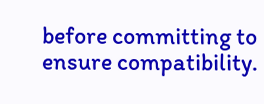before committing to ensure compatibility.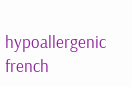hypoallergenic french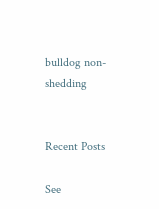bulldog non-shedding


Recent Posts

See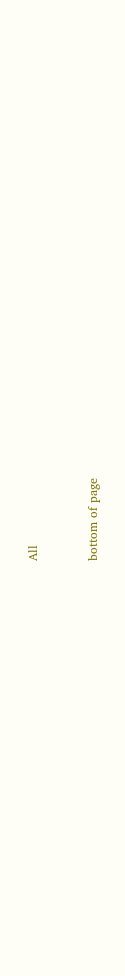All


bottom of page